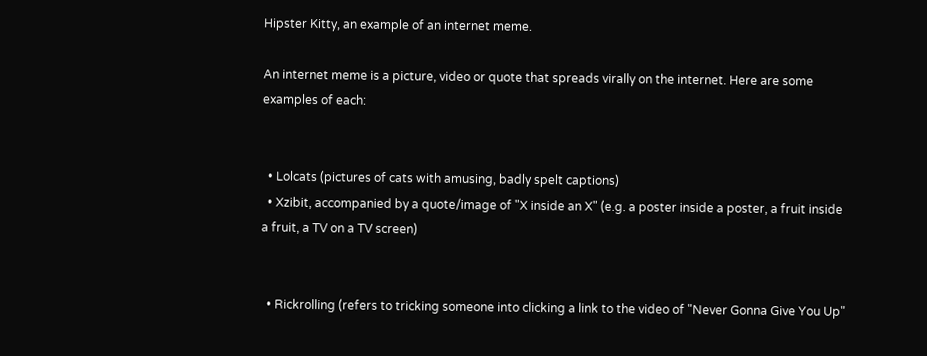Hipster Kitty, an example of an internet meme.

An internet meme is a picture, video or quote that spreads virally on the internet. Here are some examples of each:


  • Lolcats (pictures of cats with amusing, badly spelt captions)
  • Xzibit, accompanied by a quote/image of "X inside an X" (e.g. a poster inside a poster, a fruit inside a fruit, a TV on a TV screen)


  • Rickrolling (refers to tricking someone into clicking a link to the video of "Never Gonna Give You Up"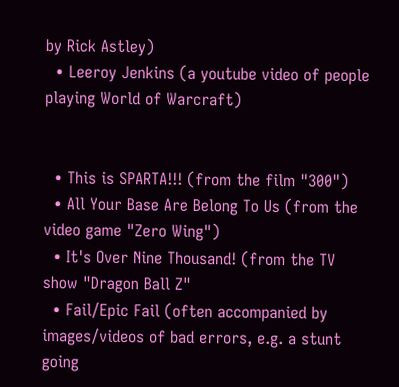by Rick Astley)
  • Leeroy Jenkins (a youtube video of people playing World of Warcraft)


  • This is SPARTA!!! (from the film "300")
  • All Your Base Are Belong To Us (from the video game "Zero Wing")
  • It's Over Nine Thousand! (from the TV show "Dragon Ball Z"
  • Fail/Epic Fail (often accompanied by images/videos of bad errors, e.g. a stunt going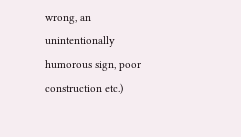wrong, an unintentionally humorous sign, poor construction etc.)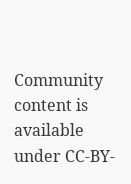Community content is available under CC-BY-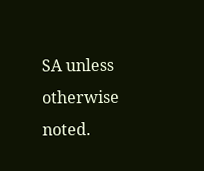SA unless otherwise noted.